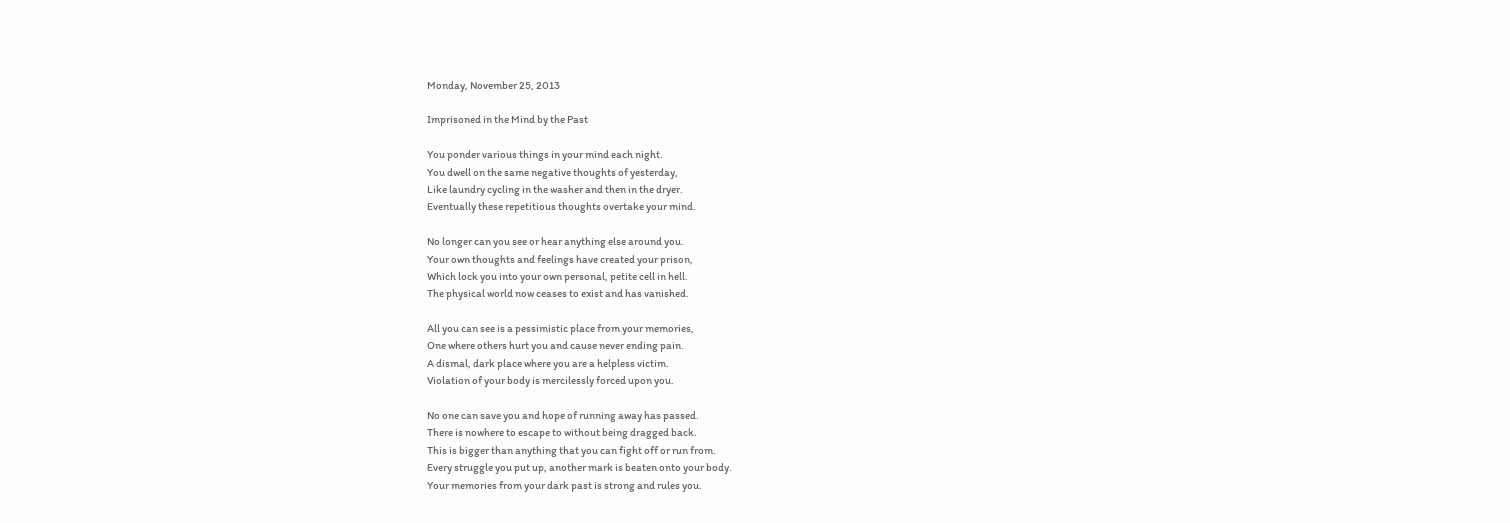Monday, November 25, 2013

Imprisoned in the Mind by the Past

You ponder various things in your mind each night.
You dwell on the same negative thoughts of yesterday,
Like laundry cycling in the washer and then in the dryer.
Eventually these repetitious thoughts overtake your mind.

No longer can you see or hear anything else around you.
Your own thoughts and feelings have created your prison,
Which lock you into your own personal, petite cell in hell.
The physical world now ceases to exist and has vanished.

All you can see is a pessimistic place from your memories,
One where others hurt you and cause never ending pain.
A dismal, dark place where you are a helpless victim.
Violation of your body is mercilessly forced upon you.

No one can save you and hope of running away has passed.
There is nowhere to escape to without being dragged back.
This is bigger than anything that you can fight off or run from.
Every struggle you put up, another mark is beaten onto your body.
Your memories from your dark past is strong and rules you.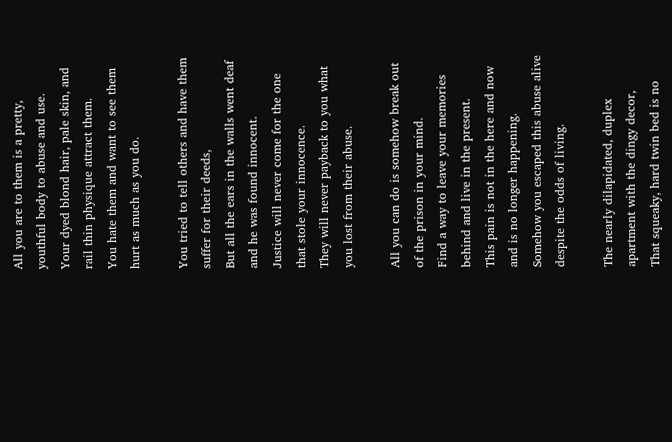All you are to them is a pretty, youthful body to abuse and use.
Your dyed blond hair, pale skin, and rail thin physique attract them.
You hate them and want to see them hurt as much as you do.

You tried to tell others and have them suffer for their deeds,
But all the ears in the walls went deaf and he was found innocent.
Justice will never come for the one that stole your innocence.
They will never payback to you what you lost from their abuse.

All you can do is somehow break out of the prison in your mind.
Find a way to leave your memories behind and live in the present.
This pain is not in the here and now and is no longer happening.
Somehow you escaped this abuse alive despite the odds of living.

The nearly dilapidated, duplex apartment with the dingy decor,
That squeaky, hard twin bed is no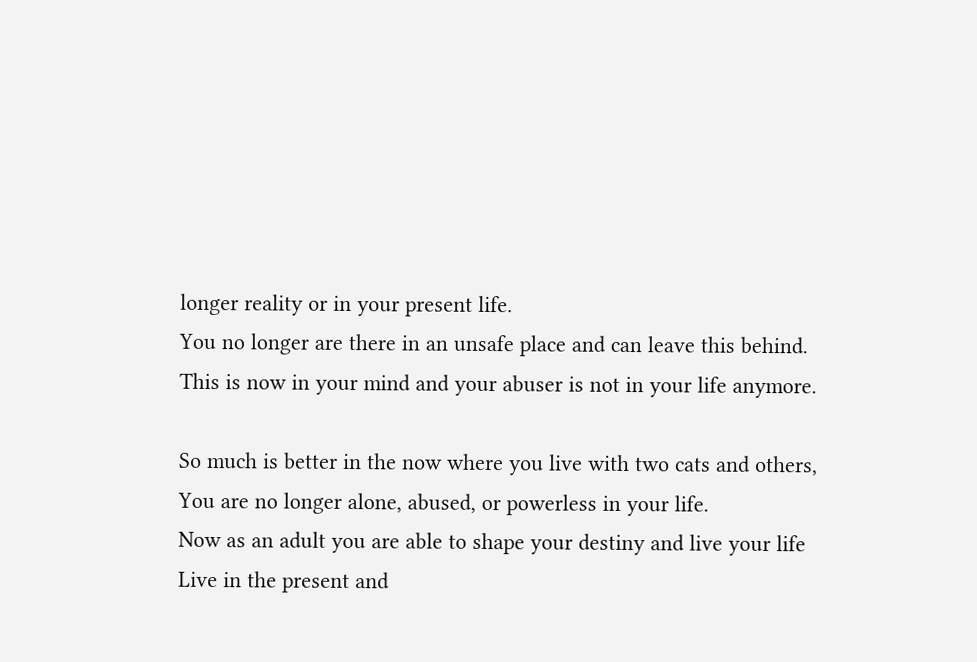longer reality or in your present life.
You no longer are there in an unsafe place and can leave this behind.
This is now in your mind and your abuser is not in your life anymore.

So much is better in the now where you live with two cats and others,
You are no longer alone, abused, or powerless in your life.
Now as an adult you are able to shape your destiny and live your life
Live in the present and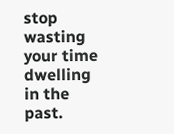stop wasting your time dwelling in the past.